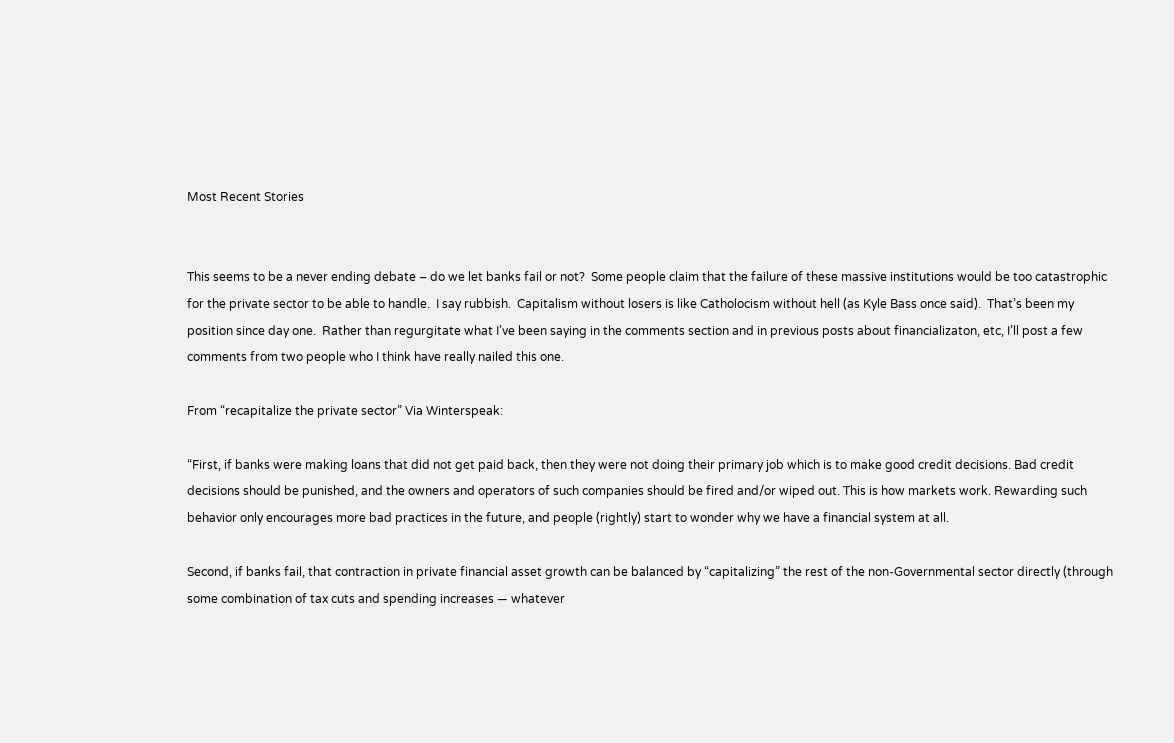Most Recent Stories


This seems to be a never ending debate – do we let banks fail or not?  Some people claim that the failure of these massive institutions would be too catastrophic for the private sector to be able to handle.  I say rubbish.  Capitalism without losers is like Catholocism without hell (as Kyle Bass once said).  That’s been my position since day one.  Rather than regurgitate what I’ve been saying in the comments section and in previous posts about financializaton, etc, I’ll post a few comments from two people who I think have really nailed this one.

From “recapitalize the private sector” Via Winterspeak:

“First, if banks were making loans that did not get paid back, then they were not doing their primary job which is to make good credit decisions. Bad credit decisions should be punished, and the owners and operators of such companies should be fired and/or wiped out. This is how markets work. Rewarding such behavior only encourages more bad practices in the future, and people (rightly) start to wonder why we have a financial system at all.

Second, if banks fail, that contraction in private financial asset growth can be balanced by “capitalizing” the rest of the non-Governmental sector directly (through some combination of tax cuts and spending increases — whatever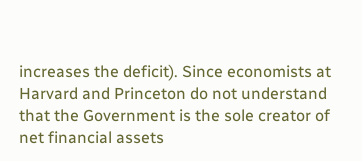increases the deficit). Since economists at Harvard and Princeton do not understand that the Government is the sole creator of net financial assets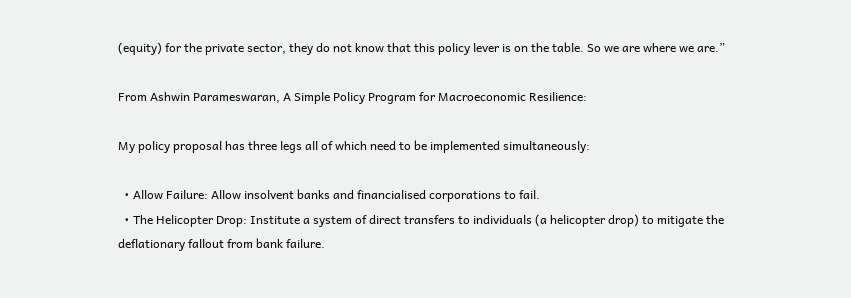(equity) for the private sector, they do not know that this policy lever is on the table. So we are where we are.”

From Ashwin Parameswaran, A Simple Policy Program for Macroeconomic Resilience:

My policy proposal has three legs all of which need to be implemented simultaneously:

  • Allow Failure: Allow insolvent banks and financialised corporations to fail.
  • The Helicopter Drop: Institute a system of direct transfers to individuals (a helicopter drop) to mitigate the deflationary fallout from bank failure.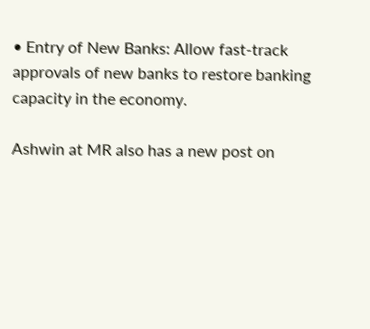• Entry of New Banks: Allow fast-track approvals of new banks to restore banking capacity in the economy.

Ashwin at MR also has a new post on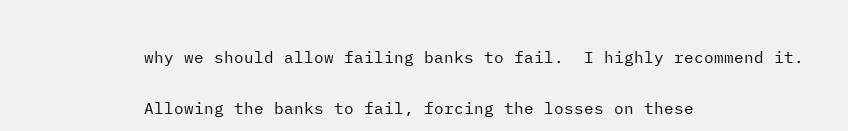why we should allow failing banks to fail.  I highly recommend it.

Allowing the banks to fail, forcing the losses on these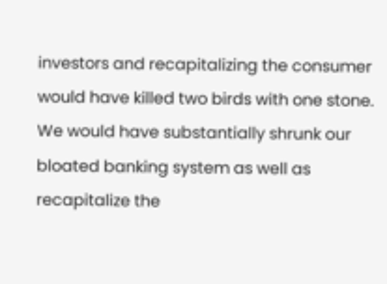investors and recapitalizing the consumer would have killed two birds with one stone.  We would have substantially shrunk our bloated banking system as well as recapitalize the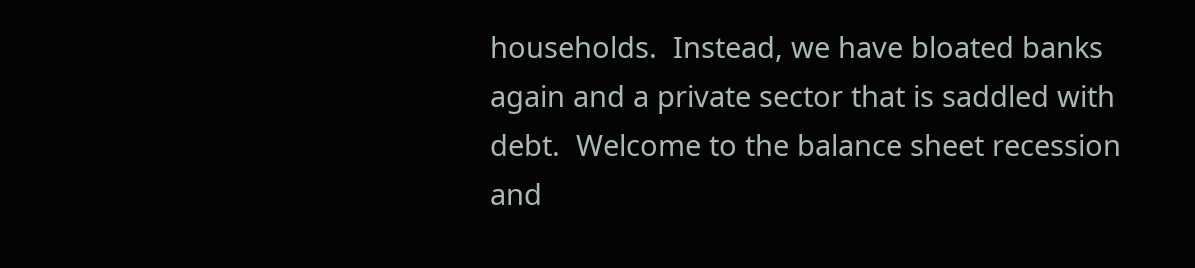households.  Instead, we have bloated banks again and a private sector that is saddled with debt.  Welcome to the balance sheet recession and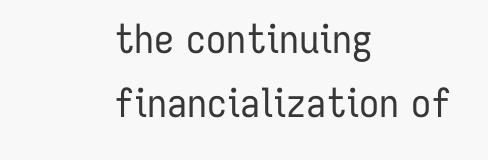the continuing financialization of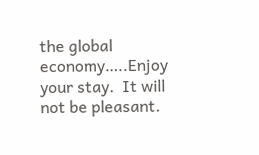the global economy…..Enjoy your stay.  It will not be pleasant.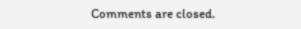Comments are closed.